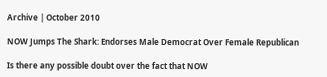Archive | October 2010

NOW Jumps The Shark: Endorses Male Democrat Over Female Republican

Is there any possible doubt over the fact that NOW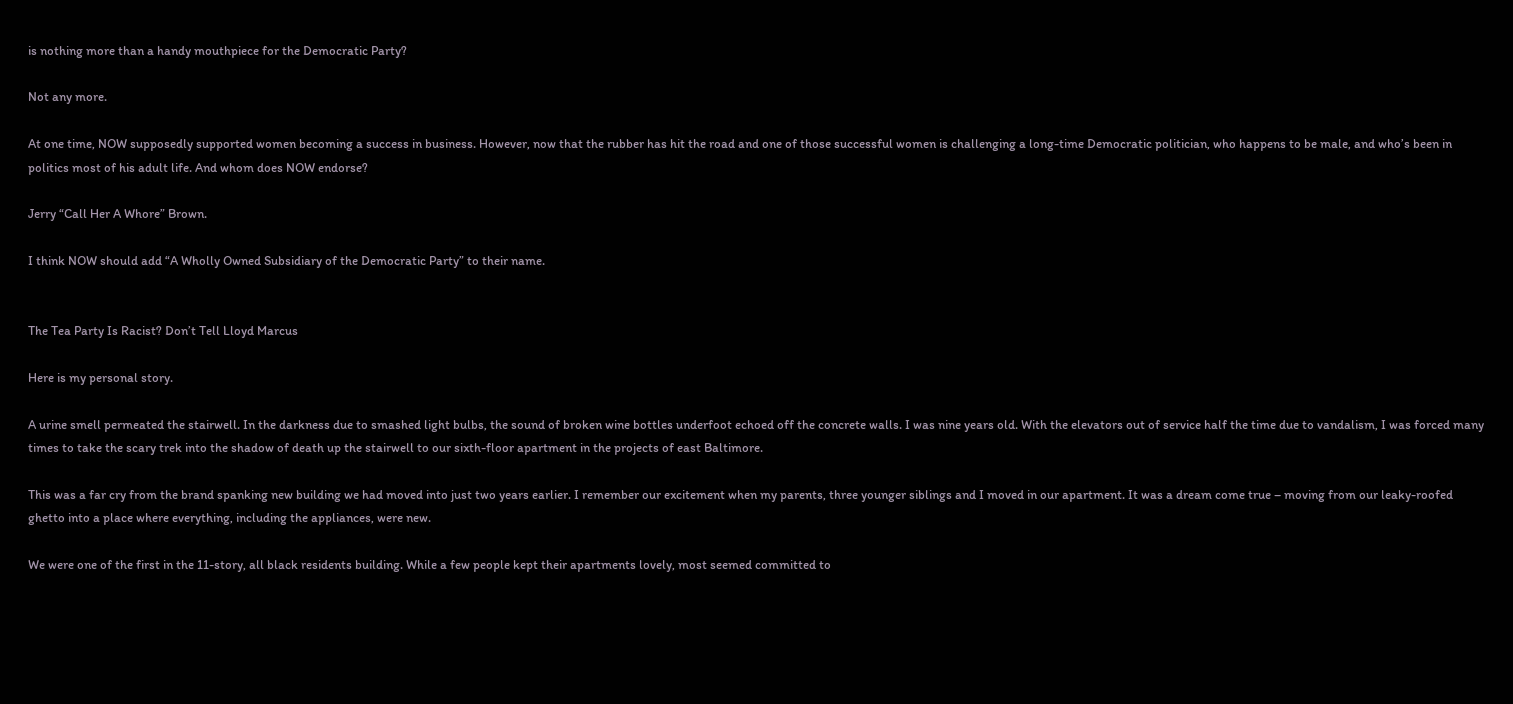is nothing more than a handy mouthpiece for the Democratic Party?

Not any more.

At one time, NOW supposedly supported women becoming a success in business. However, now that the rubber has hit the road and one of those successful women is challenging a long-time Democratic politician, who happens to be male, and who’s been in politics most of his adult life. And whom does NOW endorse?

Jerry “Call Her A Whore” Brown.

I think NOW should add “A Wholly Owned Subsidiary of the Democratic Party” to their name.


The Tea Party Is Racist? Don’t Tell Lloyd Marcus

Here is my personal story.

A urine smell permeated the stairwell. In the darkness due to smashed light bulbs, the sound of broken wine bottles underfoot echoed off the concrete walls. I was nine years old. With the elevators out of service half the time due to vandalism, I was forced many times to take the scary trek into the shadow of death up the stairwell to our sixth-floor apartment in the projects of east Baltimore.

This was a far cry from the brand spanking new building we had moved into just two years earlier. I remember our excitement when my parents, three younger siblings and I moved in our apartment. It was a dream come true – moving from our leaky-roofed ghetto into a place where everything, including the appliances, were new.

We were one of the first in the 11-story, all black residents building. While a few people kept their apartments lovely, most seemed committed to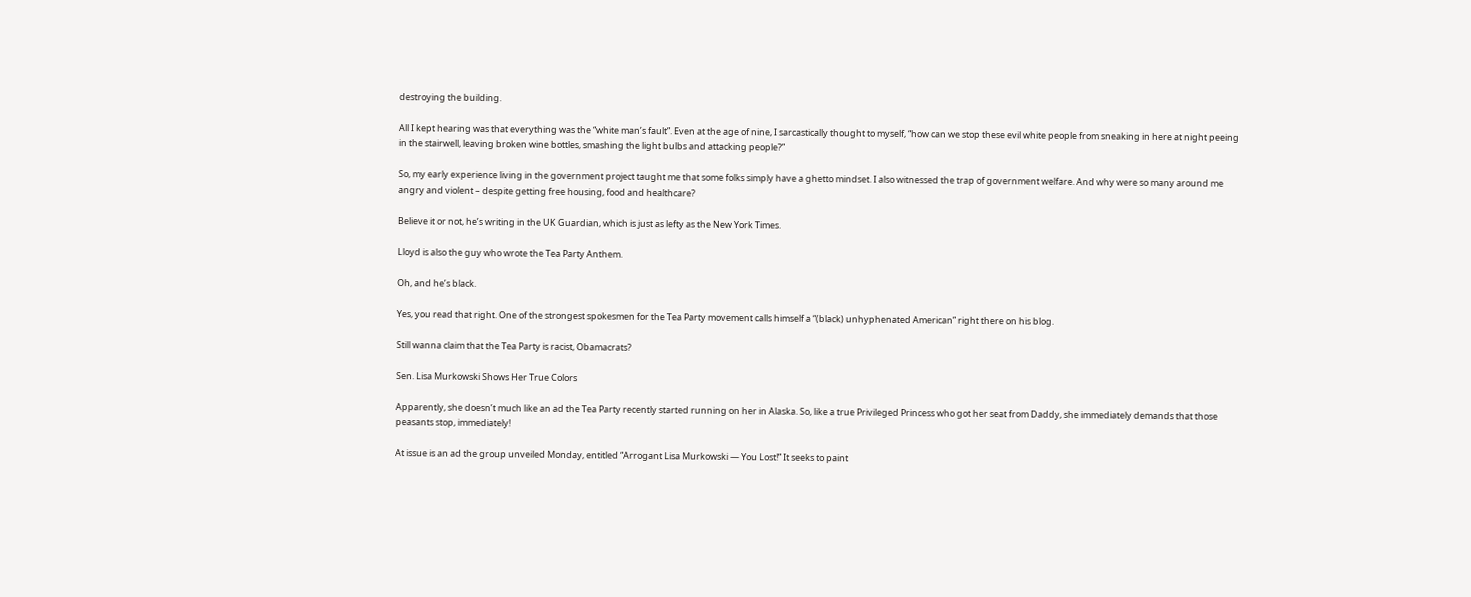destroying the building.

All I kept hearing was that everything was the “white man’s fault”. Even at the age of nine, I sarcastically thought to myself, “how can we stop these evil white people from sneaking in here at night peeing in the stairwell, leaving broken wine bottles, smashing the light bulbs and attacking people?”

So, my early experience living in the government project taught me that some folks simply have a ghetto mindset. I also witnessed the trap of government welfare. And why were so many around me angry and violent – despite getting free housing, food and healthcare?

Believe it or not, he’s writing in the UK Guardian, which is just as lefty as the New York Times.

Lloyd is also the guy who wrote the Tea Party Anthem.

Oh, and he’s black.

Yes, you read that right. One of the strongest spokesmen for the Tea Party movement calls himself a “(black) unhyphenated American” right there on his blog.

Still wanna claim that the Tea Party is racist, Obamacrats?

Sen. Lisa Murkowski Shows Her True Colors

Apparently, she doesn’t much like an ad the Tea Party recently started running on her in Alaska. So, like a true Privileged Princess who got her seat from Daddy, she immediately demands that those peasants stop, immediately!

At issue is an ad the group unveiled Monday, entitled “Arrogant Lisa Murkowski — You Lost!” It seeks to paint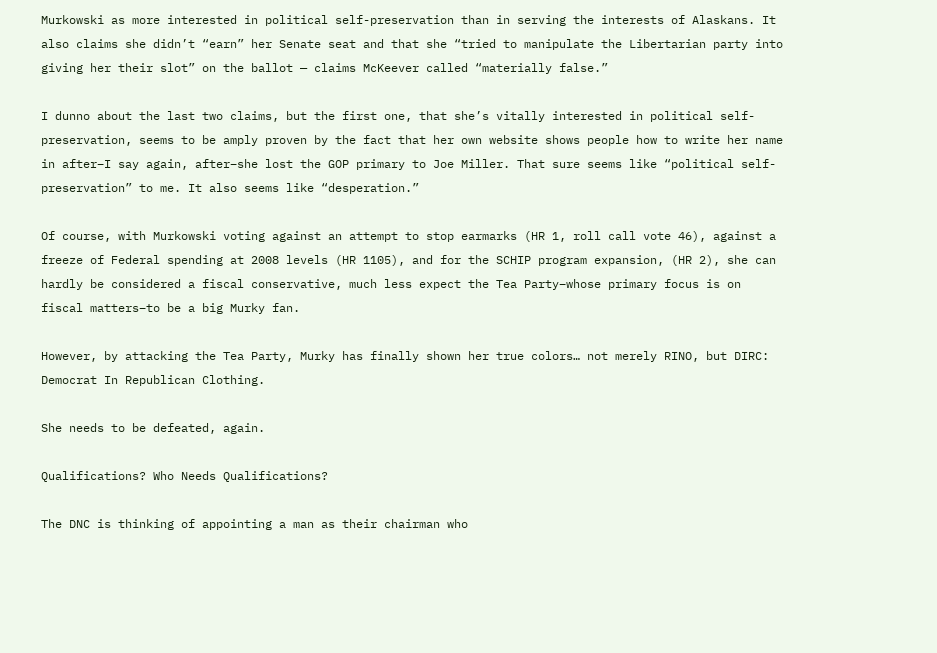Murkowski as more interested in political self-preservation than in serving the interests of Alaskans. It also claims she didn’t “earn” her Senate seat and that she “tried to manipulate the Libertarian party into giving her their slot” on the ballot — claims McKeever called “materially false.”

I dunno about the last two claims, but the first one, that she’s vitally interested in political self-preservation, seems to be amply proven by the fact that her own website shows people how to write her name in after–I say again, after–she lost the GOP primary to Joe Miller. That sure seems like “political self-preservation” to me. It also seems like “desperation.”

Of course, with Murkowski voting against an attempt to stop earmarks (HR 1, roll call vote 46), against a freeze of Federal spending at 2008 levels (HR 1105), and for the SCHIP program expansion, (HR 2), she can hardly be considered a fiscal conservative, much less expect the Tea Party–whose primary focus is on fiscal matters–to be a big Murky fan.

However, by attacking the Tea Party, Murky has finally shown her true colors… not merely RINO, but DIRC: Democrat In Republican Clothing.

She needs to be defeated, again.

Qualifications? Who Needs Qualifications?

The DNC is thinking of appointing a man as their chairman who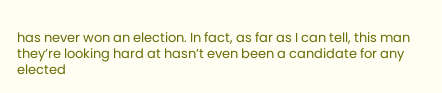has never won an election. In fact, as far as I can tell, this man they’re looking hard at hasn’t even been a candidate for any elected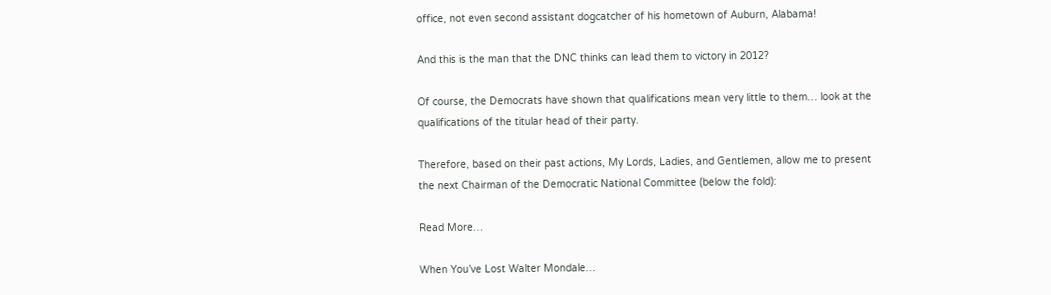office, not even second assistant dogcatcher of his hometown of Auburn, Alabama!

And this is the man that the DNC thinks can lead them to victory in 2012?

Of course, the Democrats have shown that qualifications mean very little to them… look at the qualifications of the titular head of their party.

Therefore, based on their past actions, My Lords, Ladies, and Gentlemen, allow me to present the next Chairman of the Democratic National Committee (below the fold):

Read More…

When You’ve Lost Walter Mondale…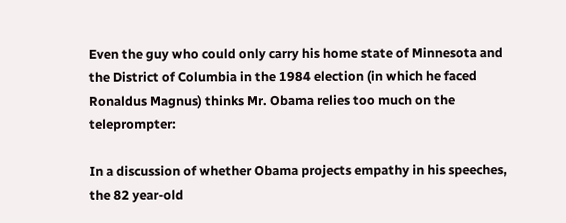Even the guy who could only carry his home state of Minnesota and the District of Columbia in the 1984 election (in which he faced Ronaldus Magnus) thinks Mr. Obama relies too much on the teleprompter:

In a discussion of whether Obama projects empathy in his speeches, the 82 year-old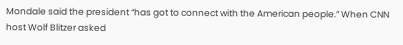Mondale said the president “has got to connect with the American people.” When CNN host Wolf Blitzer asked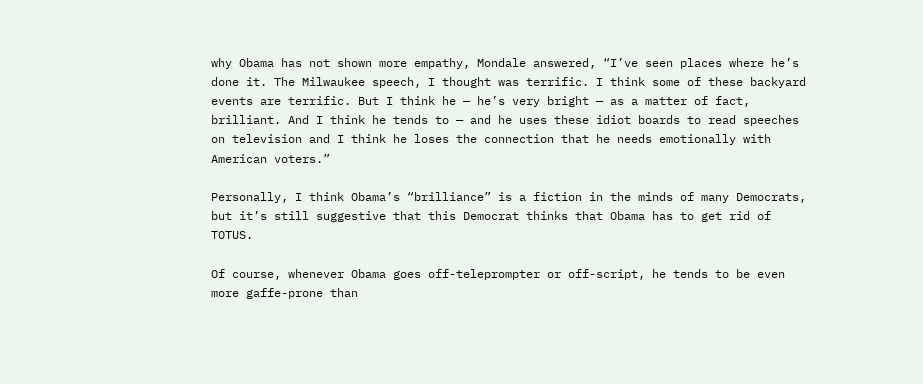why Obama has not shown more empathy, Mondale answered, “I’ve seen places where he’s done it. The Milwaukee speech, I thought was terrific. I think some of these backyard events are terrific. But I think he — he’s very bright — as a matter of fact, brilliant. And I think he tends to — and he uses these idiot boards to read speeches on television and I think he loses the connection that he needs emotionally with American voters.”

Personally, I think Obama’s “brilliance” is a fiction in the minds of many Democrats, but it’s still suggestive that this Democrat thinks that Obama has to get rid of TOTUS.

Of course, whenever Obama goes off-teleprompter or off-script, he tends to be even more gaffe-prone than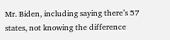Mr. Biden, including saying there’s 57 states, not knowing the difference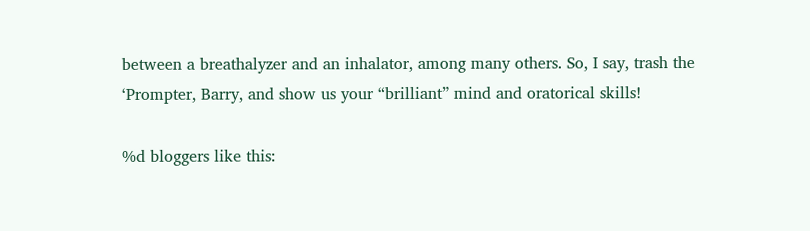between a breathalyzer and an inhalator, among many others. So, I say, trash the ‘Prompter, Barry, and show us your “brilliant” mind and oratorical skills!

%d bloggers like this: